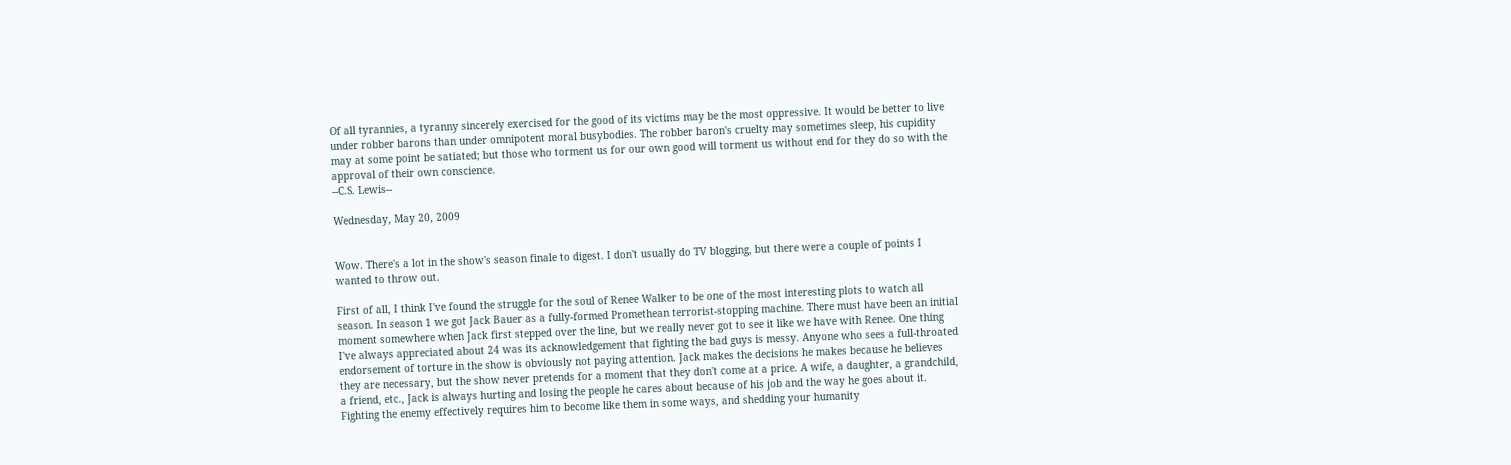Of all tyrannies, a tyranny sincerely exercised for the good of its victims may be the most oppressive. It would be better to live under robber barons than under omnipotent moral busybodies. The robber baron's cruelty may sometimes sleep, his cupidity may at some point be satiated; but those who torment us for our own good will torment us without end for they do so with the approval of their own conscience.
--C.S. Lewis--

Wednesday, May 20, 2009


Wow. There's a lot in the show's season finale to digest. I don't usually do TV blogging, but there were a couple of points I wanted to throw out.

First of all, I think I've found the struggle for the soul of Renee Walker to be one of the most interesting plots to watch all season. In season 1 we got Jack Bauer as a fully-formed Promethean terrorist-stopping machine. There must have been an initial moment somewhere when Jack first stepped over the line, but we really never got to see it like we have with Renee. One thing I've always appreciated about 24 was its acknowledgement that fighting the bad guys is messy. Anyone who sees a full-throated endorsement of torture in the show is obviously not paying attention. Jack makes the decisions he makes because he believes they are necessary, but the show never pretends for a moment that they don't come at a price. A wife, a daughter, a grandchild, a friend, etc., Jack is always hurting and losing the people he cares about because of his job and the way he goes about it. Fighting the enemy effectively requires him to become like them in some ways, and shedding your humanity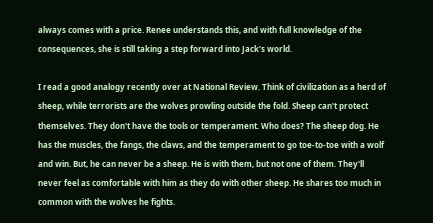always comes with a price. Renee understands this, and with full knowledge of the consequences, she is still taking a step forward into Jack's world.

I read a good analogy recently over at National Review. Think of civilization as a herd of sheep, while terrorists are the wolves prowling outside the fold. Sheep can't protect themselves. They don't have the tools or temperament. Who does? The sheep dog. He has the muscles, the fangs, the claws, and the temperament to go toe-to-toe with a wolf and win. But, he can never be a sheep. He is with them, but not one of them. They'll never feel as comfortable with him as they do with other sheep. He shares too much in common with the wolves he fights.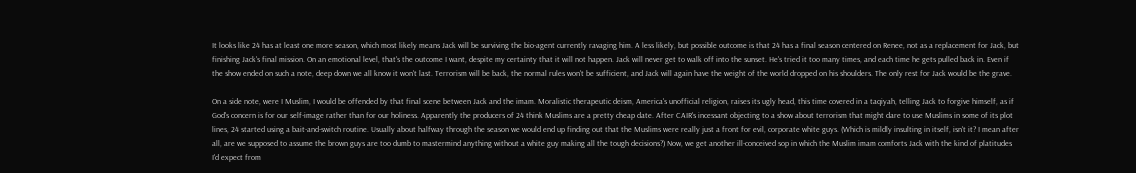It looks like 24 has at least one more season, which most likely means Jack will be surviving the bio-agent currently ravaging him. A less likely, but possible outcome is that 24 has a final season centered on Renee, not as a replacement for Jack, but finishing Jack's final mission. On an emotional level, that's the outcome I want, despite my certainty that it will not happen. Jack will never get to walk off into the sunset. He's tried it too many times, and each time he gets pulled back in. Even if the show ended on such a note, deep down we all know it won't last. Terrorism will be back, the normal rules won't be sufficient, and Jack will again have the weight of the world dropped on his shoulders. The only rest for Jack would be the grave.

On a side note, were I Muslim, I would be offended by that final scene between Jack and the imam. Moralistic therapeutic deism, America's unofficial religion, raises its ugly head, this time covered in a taqiyah, telling Jack to forgive himself, as if God's concern is for our self-image rather than for our holiness. Apparently the producers of 24 think Muslims are a pretty cheap date. After CAIR's incessant objecting to a show about terrorism that might dare to use Muslims in some of its plot lines, 24 started using a bait-and-switch routine. Usually about halfway through the season we would end up finding out that the Muslims were really just a front for evil, corporate white guys. (Which is mildly insulting in itself, isn't it? I mean after all, are we supposed to assume the brown guys are too dumb to mastermind anything without a white guy making all the tough decisions?) Now, we get another ill-conceived sop in which the Muslim imam comforts Jack with the kind of platitudes I'd expect from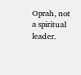Oprah, not a spiritual leader.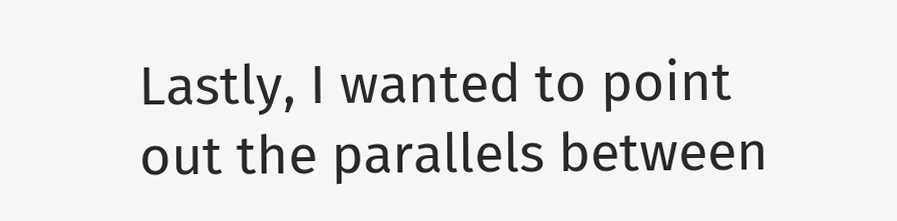Lastly, I wanted to point out the parallels between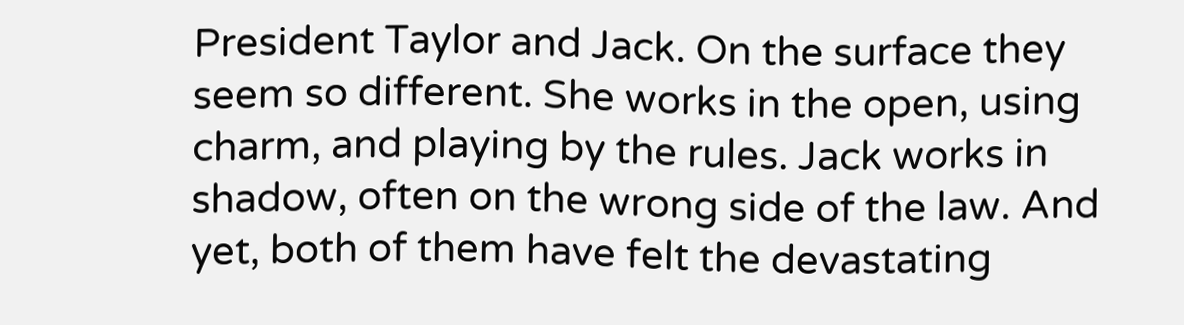President Taylor and Jack. On the surface they seem so different. She works in the open, using charm, and playing by the rules. Jack works in shadow, often on the wrong side of the law. And yet, both of them have felt the devastating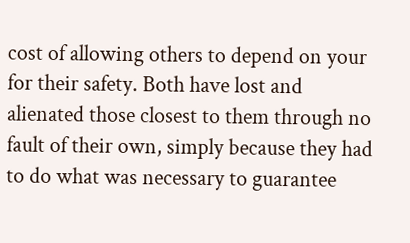cost of allowing others to depend on your for their safety. Both have lost and alienated those closest to them through no fault of their own, simply because they had to do what was necessary to guarantee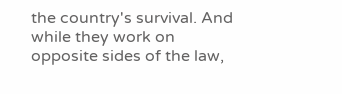the country's survival. And while they work on opposite sides of the law,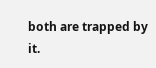both are trapped by it.